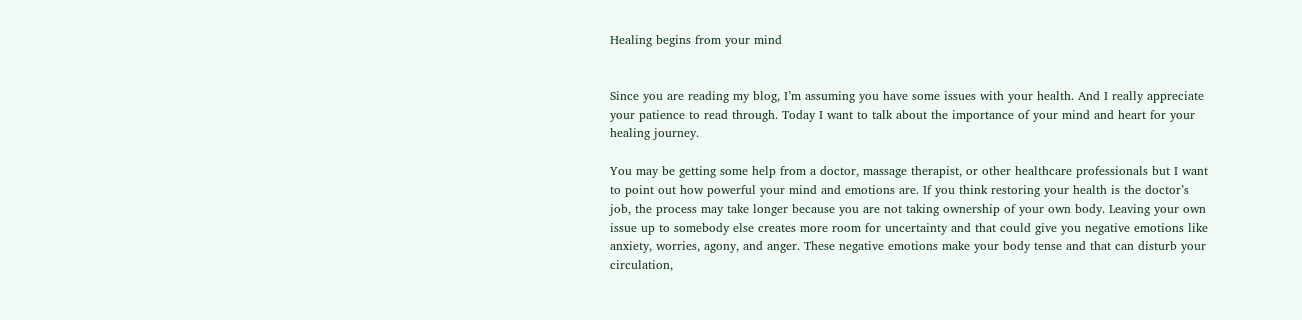Healing begins from your mind


Since you are reading my blog, I’m assuming you have some issues with your health. And I really appreciate your patience to read through. Today I want to talk about the importance of your mind and heart for your healing journey.

You may be getting some help from a doctor, massage therapist, or other healthcare professionals but I want to point out how powerful your mind and emotions are. If you think restoring your health is the doctor’s job, the process may take longer because you are not taking ownership of your own body. Leaving your own issue up to somebody else creates more room for uncertainty and that could give you negative emotions like anxiety, worries, agony, and anger. These negative emotions make your body tense and that can disturb your circulation,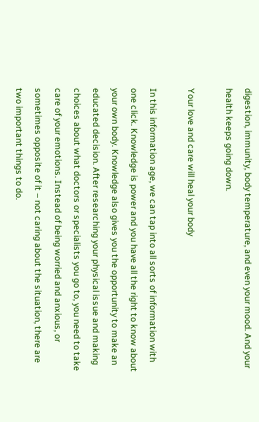digestion, immunity, body temperature, and even your mood. And your health keeps going down.

Your love and care will heal your body

In this information age, we can tap into all sorts of information with one click. Knowledge is power and you have all the right to know about your own body. Knowledge also gives you the opportunity to make an educated decision. After researching your physical issue and making choices about what doctors or specialists you go to, you need to take care of your emotions. Instead of being worried and anxious, or sometimes opposite of it – not caring about the situation, there are two important things to do.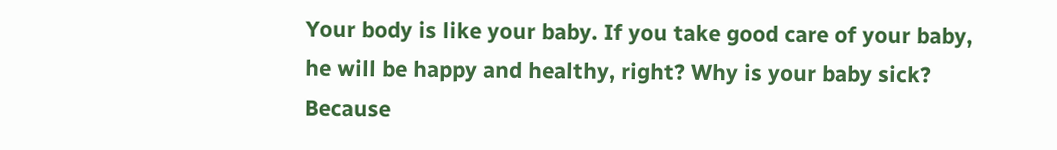Your body is like your baby. If you take good care of your baby, he will be happy and healthy, right? Why is your baby sick? Because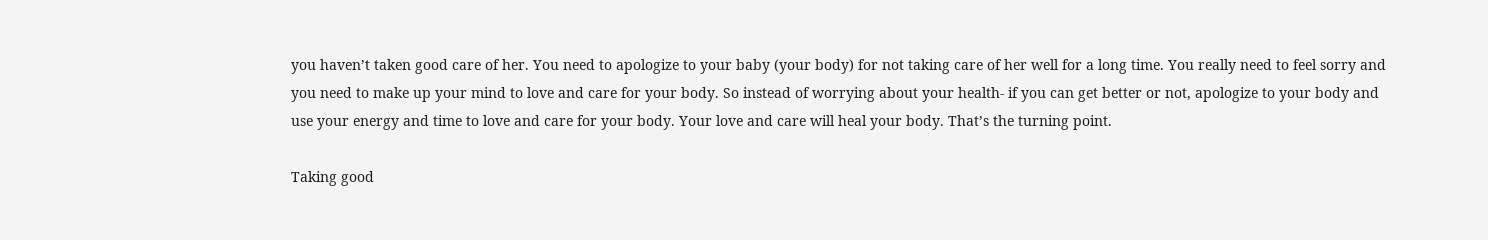you haven’t taken good care of her. You need to apologize to your baby (your body) for not taking care of her well for a long time. You really need to feel sorry and you need to make up your mind to love and care for your body. So instead of worrying about your health- if you can get better or not, apologize to your body and use your energy and time to love and care for your body. Your love and care will heal your body. That’s the turning point.

Taking good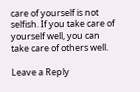care of yourself is not selfish. If you take care of yourself well, you can take care of others well.

Leave a Reply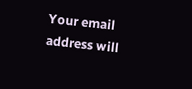Your email address will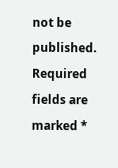not be published. Required fields are marked *